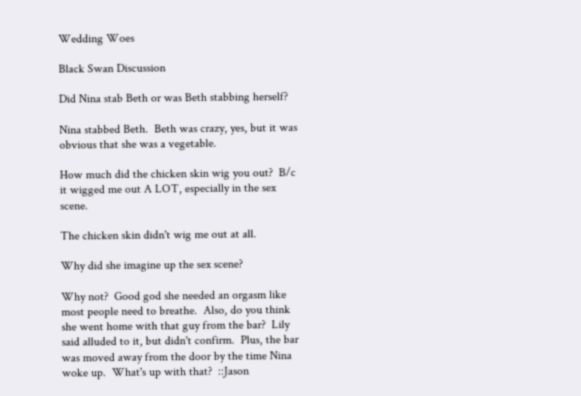Wedding Woes

Black Swan Discussion

Did Nina stab Beth or was Beth stabbing herself?

Nina stabbed Beth.  Beth was crazy, yes, but it was obvious that she was a vegetable.

How much did the chicken skin wig you out?  B/c it wigged me out A LOT, especially in the sex scene.

The chicken skin didn't wig me out at all.

Why did she imagine up the sex scene?

Why not?  Good god she needed an orgasm like most people need to breathe.  Also, do you think she went home with that guy from the bar?  Lily said alluded to it, but didn't confirm.  Plus, the bar was moved away from the door by the time Nina woke up.  What's up with that?  ::Jason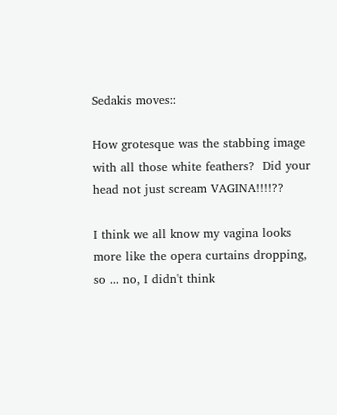Sedakis moves::

How grotesque was the stabbing image with all those white feathers?  Did your head not just scream VAGINA!!!!??

I think we all know my vagina looks more like the opera curtains dropping, so ... no, I didn't think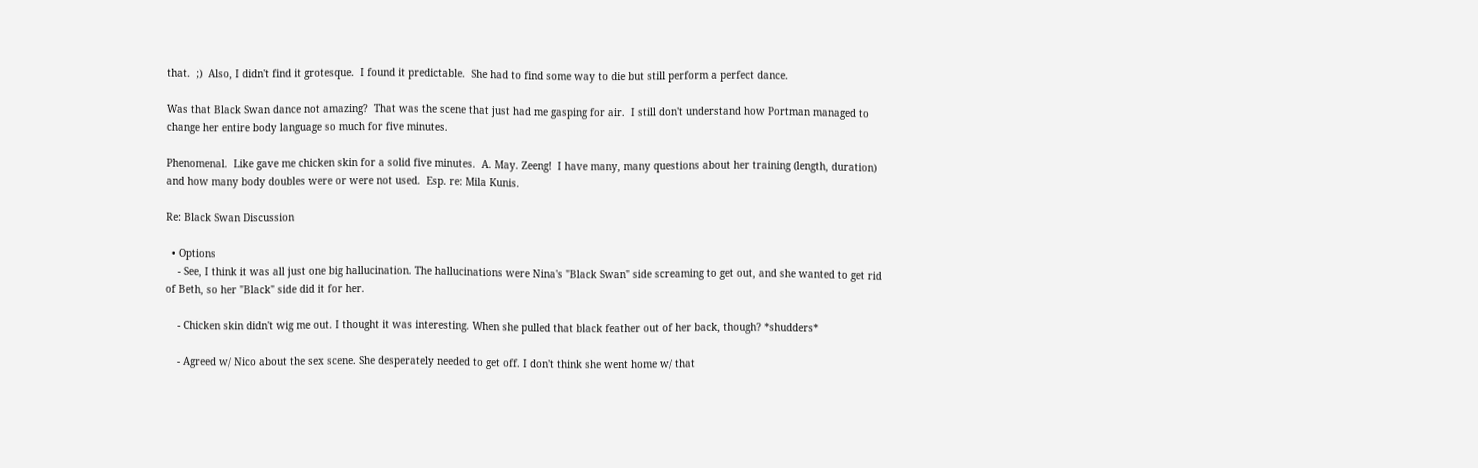that.  ;)  Also, I didn't find it grotesque.  I found it predictable.  She had to find some way to die but still perform a perfect dance.

Was that Black Swan dance not amazing?  That was the scene that just had me gasping for air.  I still don't understand how Portman managed to change her entire body language so much for five minutes.

Phenomenal.  Like gave me chicken skin for a solid five minutes.  A. May. Zeeng!  I have many, many questions about her training (length, duration) and how many body doubles were or were not used.  Esp. re: Mila Kunis.

Re: Black Swan Discussion

  • Options
    - See, I think it was all just one big hallucination. The hallucinations were Nina's "Black Swan" side screaming to get out, and she wanted to get rid of Beth, so her "Black" side did it for her.

    - Chicken skin didn't wig me out. I thought it was interesting. When she pulled that black feather out of her back, though? *shudders*

    - Agreed w/ Nico about the sex scene. She desperately needed to get off. I don't think she went home w/ that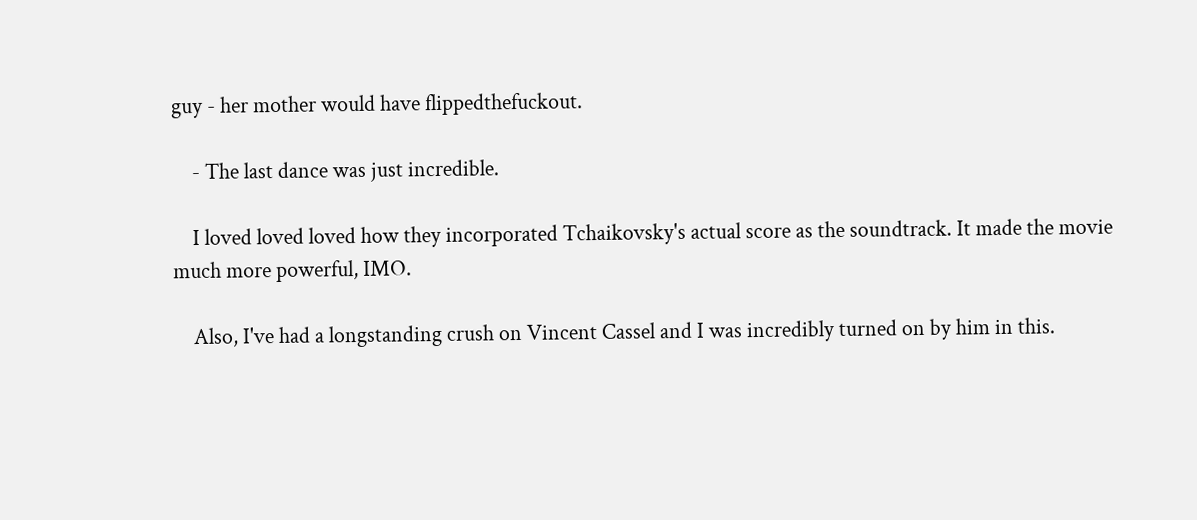guy - her mother would have flippedthefuckout.

    - The last dance was just incredible.

    I loved loved loved how they incorporated Tchaikovsky's actual score as the soundtrack. It made the movie much more powerful, IMO.

    Also, I've had a longstanding crush on Vincent Cassel and I was incredibly turned on by him in this.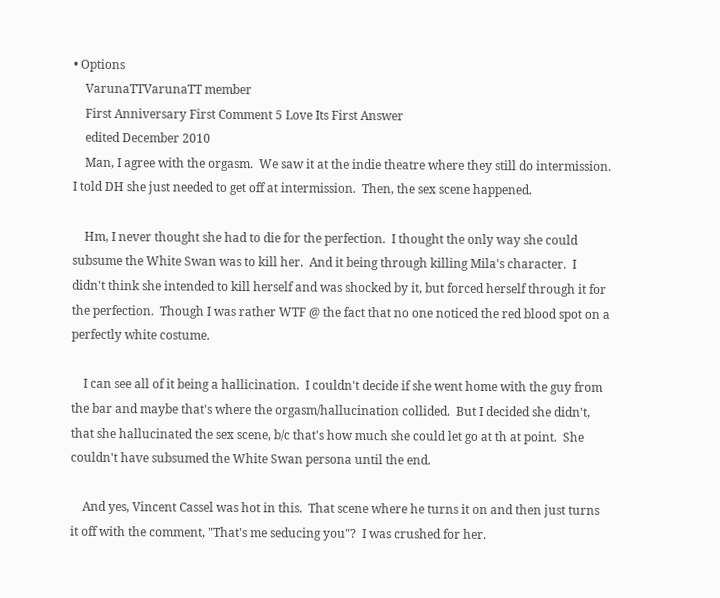• Options
    VarunaTTVarunaTT member
    First Anniversary First Comment 5 Love Its First Answer
    edited December 2010
    Man, I agree with the orgasm.  We saw it at the indie theatre where they still do intermission.  I told DH she just needed to get off at intermission.  Then, the sex scene happened.

    Hm, I never thought she had to die for the perfection.  I thought the only way she could subsume the White Swan was to kill her.  And it being through killing Mila's character.  I didn't think she intended to kill herself and was shocked by it, but forced herself through it for the perfection.  Though I was rather WTF @ the fact that no one noticed the red blood spot on a perfectly white costume.

    I can see all of it being a hallicination.  I couldn't decide if she went home with the guy from the bar and maybe that's where the orgasm/hallucination collided.  But I decided she didn't, that she hallucinated the sex scene, b/c that's how much she could let go at th at point.  She couldn't have subsumed the White Swan persona until the end.

    And yes, Vincent Cassel was hot in this.  That scene where he turns it on and then just turns it off with the comment, "That's me seducing you"?  I was crushed for her.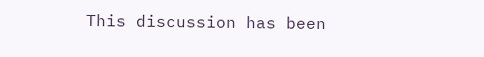This discussion has been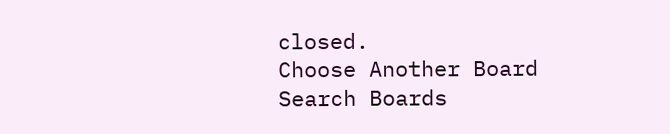closed.
Choose Another Board
Search Boards